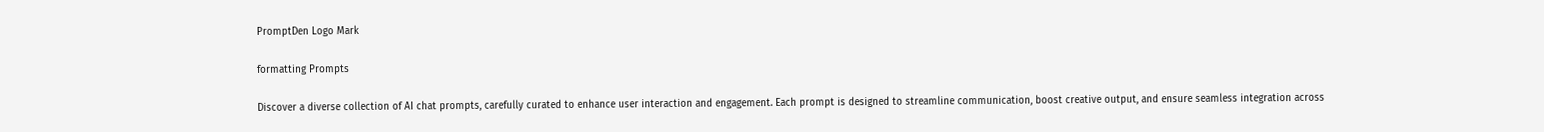PromptDen Logo Mark

formatting Prompts

Discover a diverse collection of AI chat prompts, carefully curated to enhance user interaction and engagement. Each prompt is designed to streamline communication, boost creative output, and ensure seamless integration across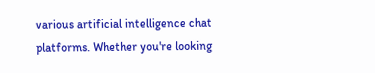various artificial intelligence chat platforms. Whether you're looking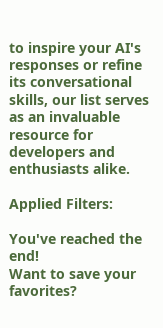to inspire your AI's responses or refine its conversational skills, our list serves as an invaluable resource for developers and enthusiasts alike.

Applied Filters:

You've reached the end!
Want to save your favorites?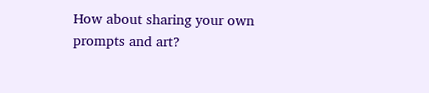How about sharing your own prompts and art?